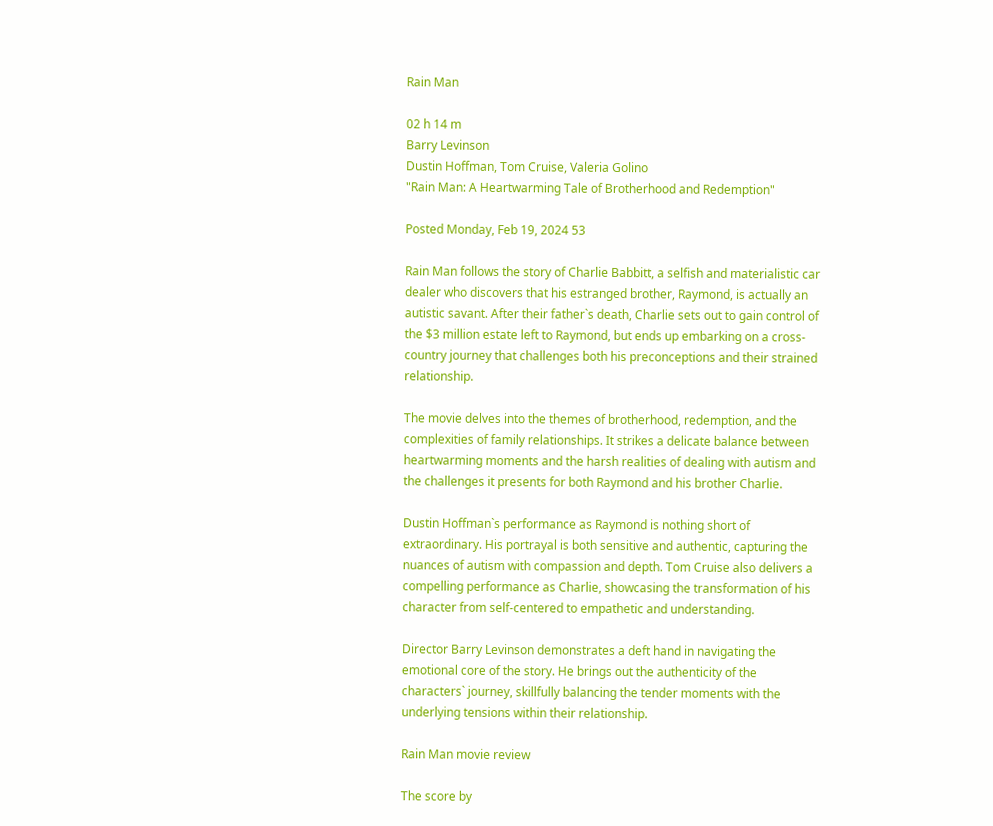Rain Man

02 h 14 m
Barry Levinson
Dustin Hoffman, Tom Cruise, Valeria Golino
"Rain Man: A Heartwarming Tale of Brotherhood and Redemption"

Posted Monday, Feb 19, 2024 53

Rain Man follows the story of Charlie Babbitt, a selfish and materialistic car dealer who discovers that his estranged brother, Raymond, is actually an autistic savant. After their father`s death, Charlie sets out to gain control of the $3 million estate left to Raymond, but ends up embarking on a cross-country journey that challenges both his preconceptions and their strained relationship.

The movie delves into the themes of brotherhood, redemption, and the complexities of family relationships. It strikes a delicate balance between heartwarming moments and the harsh realities of dealing with autism and the challenges it presents for both Raymond and his brother Charlie.

Dustin Hoffman`s performance as Raymond is nothing short of extraordinary. His portrayal is both sensitive and authentic, capturing the nuances of autism with compassion and depth. Tom Cruise also delivers a compelling performance as Charlie, showcasing the transformation of his character from self-centered to empathetic and understanding.

Director Barry Levinson demonstrates a deft hand in navigating the emotional core of the story. He brings out the authenticity of the characters` journey, skillfully balancing the tender moments with the underlying tensions within their relationship.

Rain Man movie review

The score by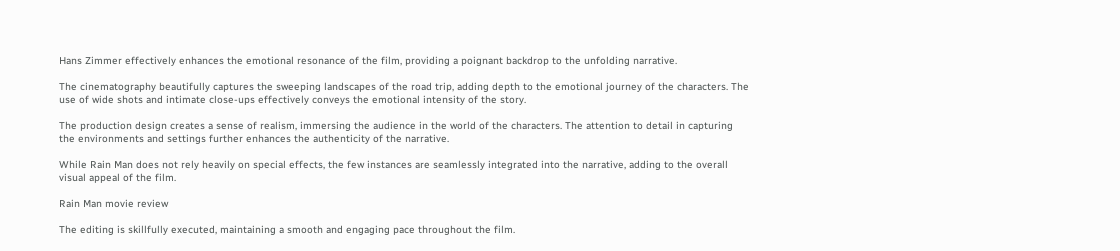Hans Zimmer effectively enhances the emotional resonance of the film, providing a poignant backdrop to the unfolding narrative.

The cinematography beautifully captures the sweeping landscapes of the road trip, adding depth to the emotional journey of the characters. The use of wide shots and intimate close-ups effectively conveys the emotional intensity of the story.

The production design creates a sense of realism, immersing the audience in the world of the characters. The attention to detail in capturing the environments and settings further enhances the authenticity of the narrative.

While Rain Man does not rely heavily on special effects, the few instances are seamlessly integrated into the narrative, adding to the overall visual appeal of the film.

Rain Man movie review

The editing is skillfully executed, maintaining a smooth and engaging pace throughout the film.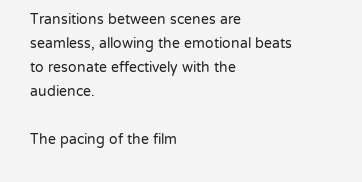Transitions between scenes are seamless, allowing the emotional beats to resonate effectively with the audience.

The pacing of the film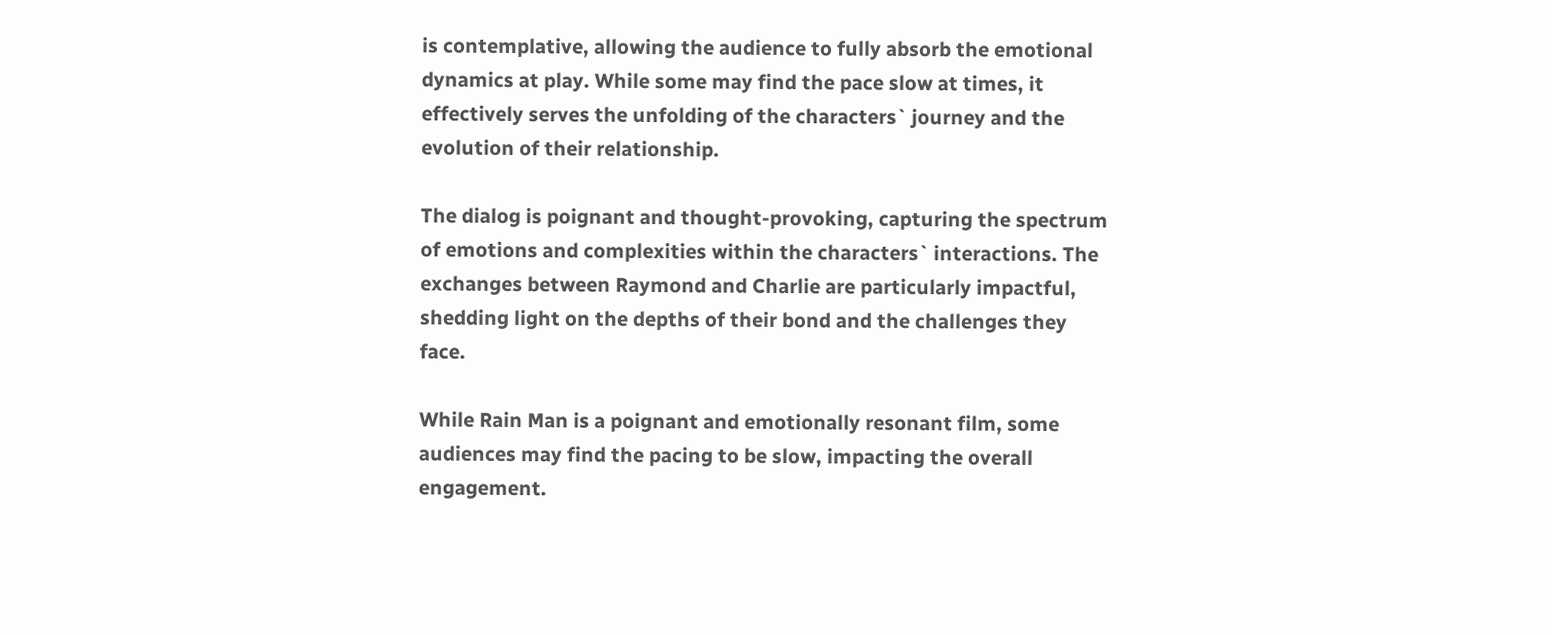is contemplative, allowing the audience to fully absorb the emotional dynamics at play. While some may find the pace slow at times, it effectively serves the unfolding of the characters` journey and the evolution of their relationship.

The dialog is poignant and thought-provoking, capturing the spectrum of emotions and complexities within the characters` interactions. The exchanges between Raymond and Charlie are particularly impactful, shedding light on the depths of their bond and the challenges they face.

While Rain Man is a poignant and emotionally resonant film, some audiences may find the pacing to be slow, impacting the overall engagement.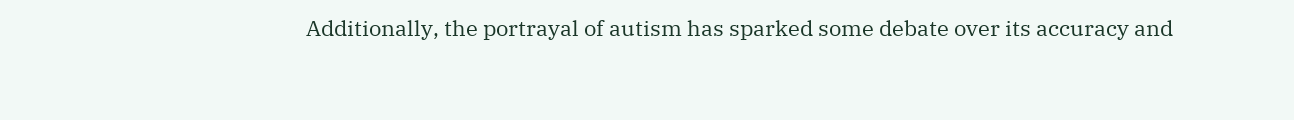Additionally, the portrayal of autism has sparked some debate over its accuracy and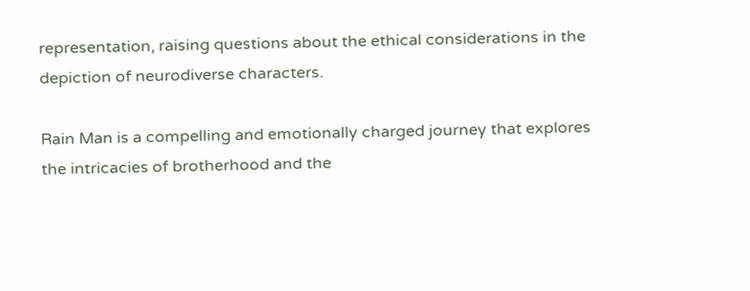representation, raising questions about the ethical considerations in the depiction of neurodiverse characters.

Rain Man is a compelling and emotionally charged journey that explores the intricacies of brotherhood and the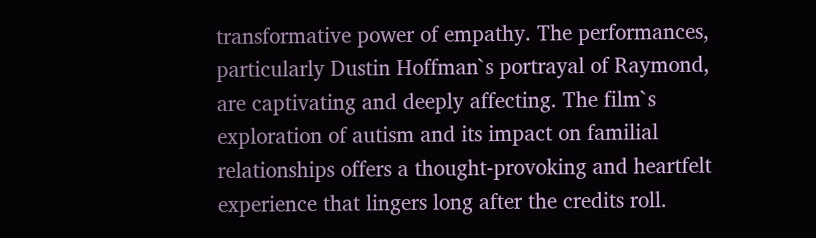transformative power of empathy. The performances, particularly Dustin Hoffman`s portrayal of Raymond, are captivating and deeply affecting. The film`s exploration of autism and its impact on familial relationships offers a thought-provoking and heartfelt experience that lingers long after the credits roll.